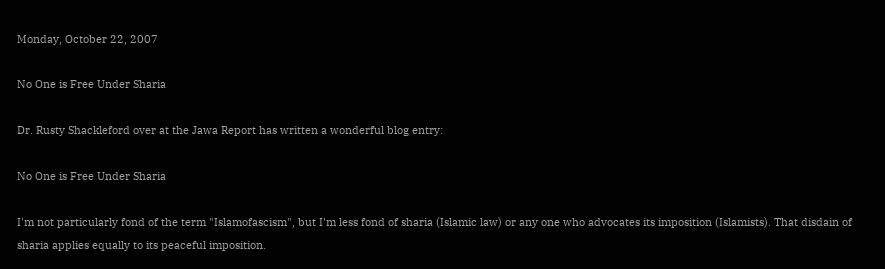Monday, October 22, 2007

No One is Free Under Sharia

Dr. Rusty Shackleford over at the Jawa Report has written a wonderful blog entry:

No One is Free Under Sharia

I'm not particularly fond of the term "Islamofascism", but I'm less fond of sharia (Islamic law) or any one who advocates its imposition (Islamists). That disdain of sharia applies equally to its peaceful imposition.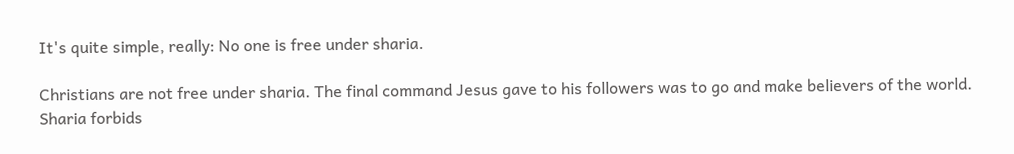It's quite simple, really: No one is free under sharia.

Christians are not free under sharia. The final command Jesus gave to his followers was to go and make believers of the world. Sharia forbids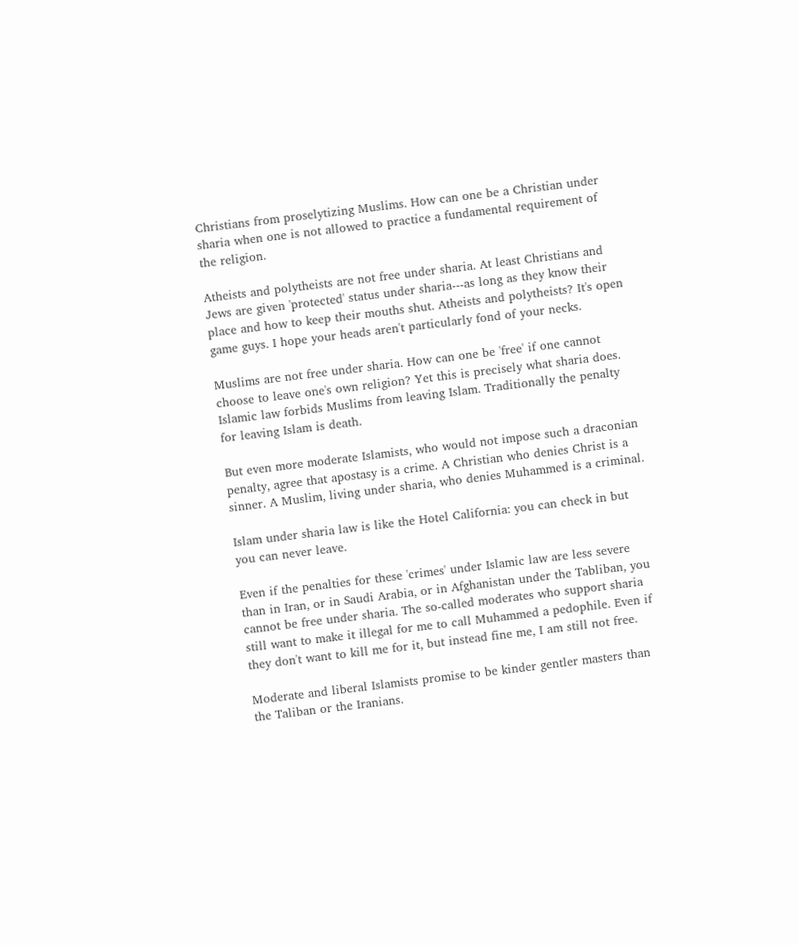Christians from proselytizing Muslims. How can one be a Christian under sharia when one is not allowed to practice a fundamental requirement of the religion.

Atheists and polytheists are not free under sharia. At least Christians and Jews are given 'protected' status under sharia---as long as they know their place and how to keep their mouths shut. Atheists and polytheists? It's open game guys. I hope your heads aren't particularly fond of your necks.

Muslims are not free under sharia. How can one be 'free' if one cannot choose to leave one's own religion? Yet this is precisely what sharia does. Islamic law forbids Muslims from leaving Islam. Traditionally the penalty for leaving Islam is death.

But even more moderate Islamists, who would not impose such a draconian penalty, agree that apostasy is a crime. A Christian who denies Christ is a sinner. A Muslim, living under sharia, who denies Muhammed is a criminal.

Islam under sharia law is like the Hotel California: you can check in but you can never leave.

Even if the penalties for these 'crimes' under Islamic law are less severe than in Iran, or in Saudi Arabia, or in Afghanistan under the Tabliban, you cannot be free under sharia. The so-called moderates who support sharia still want to make it illegal for me to call Muhammed a pedophile. Even if they don't want to kill me for it, but instead fine me, I am still not free.

Moderate and liberal Islamists promise to be kinder gentler masters than the Taliban or the Iranians.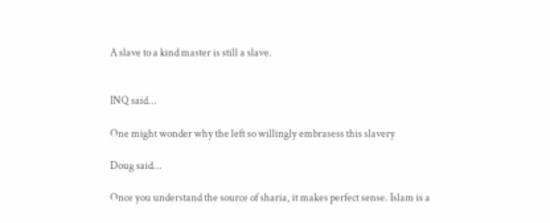A slave to a kind master is still a slave.


INQ said...

One might wonder why the left so willingly embrasess this slavery

Doug said...

Once you understand the source of sharia, it makes perfect sense. Islam is a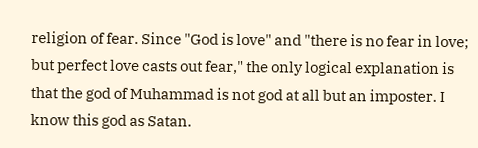religion of fear. Since "God is love" and "there is no fear in love; but perfect love casts out fear," the only logical explanation is that the god of Muhammad is not god at all but an imposter. I know this god as Satan.